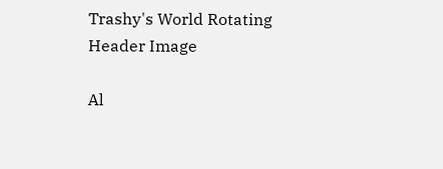Trashy's World Rotating Header Image

Al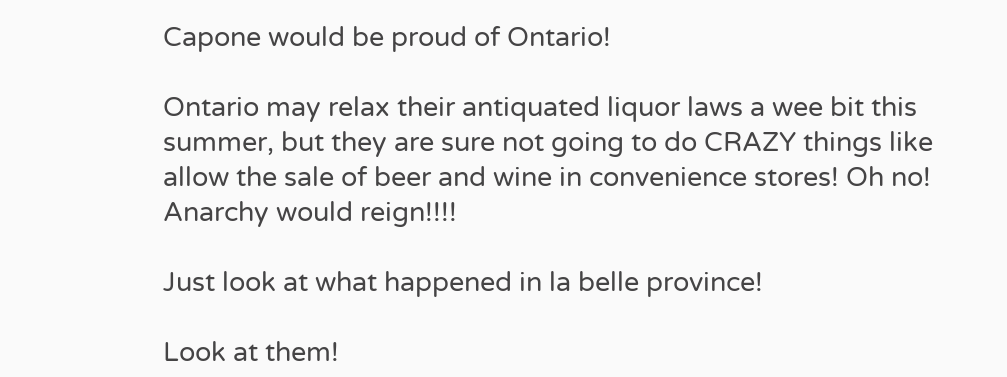Capone would be proud of Ontario!

Ontario may relax their antiquated liquor laws a wee bit this summer, but they are sure not going to do CRAZY things like allow the sale of beer and wine in convenience stores! Oh no! Anarchy would reign!!!!

Just look at what happened in la belle province!

Look at them!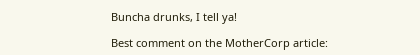Buncha drunks, I tell ya!

Best comment on the MotherCorp article: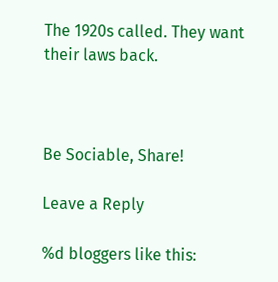The 1920s called. They want their laws back.



Be Sociable, Share!

Leave a Reply

%d bloggers like this: